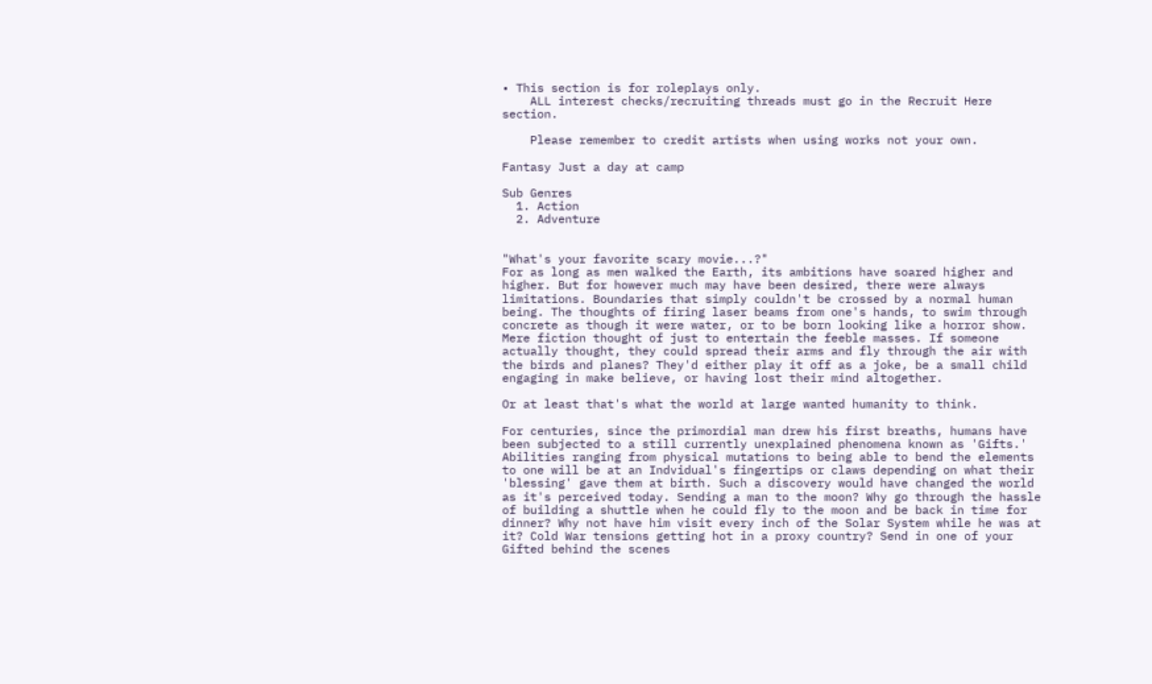• This section is for roleplays only.
    ALL interest checks/recruiting threads must go in the Recruit Here section.

    Please remember to credit artists when using works not your own.

Fantasy Just a day at camp

Sub Genres
  1. Action
  2. Adventure


"What's your favorite scary movie...?"
For as long as men walked the Earth, its ambitions have soared higher and higher. But for however much may have been desired, there were always limitations. Boundaries that simply couldn't be crossed by a normal human being. The thoughts of firing laser beams from one's hands, to swim through concrete as though it were water, or to be born looking like a horror show. Mere fiction thought of just to entertain the feeble masses. If someone actually thought, they could spread their arms and fly through the air with the birds and planes? They'd either play it off as a joke, be a small child engaging in make believe, or having lost their mind altogether.

Or at least that's what the world at large wanted humanity to think.

For centuries, since the primordial man drew his first breaths, humans have been subjected to a still currently unexplained phenomena known as 'Gifts.' Abilities ranging from physical mutations to being able to bend the elements to one will be at an Indvidual's fingertips or claws depending on what their 'blessing' gave them at birth. Such a discovery would have changed the world as it's perceived today. Sending a man to the moon? Why go through the hassle of building a shuttle when he could fly to the moon and be back in time for dinner? Why not have him visit every inch of the Solar System while he was at it? Cold War tensions getting hot in a proxy country? Send in one of your Gifted behind the scenes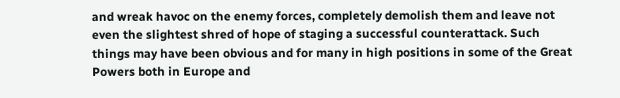and wreak havoc on the enemy forces, completely demolish them and leave not even the slightest shred of hope of staging a successful counterattack. Such things may have been obvious and for many in high positions in some of the Great Powers both in Europe and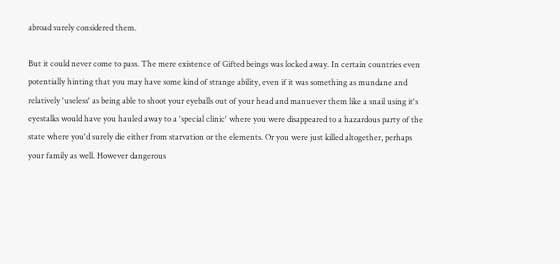abroad surely considered them.

But it could never come to pass. The mere existence of Gifted beings was locked away. In certain countries even potentially hinting that you may have some kind of strange ability, even if it was something as mundane and relatively 'useless' as being able to shoot your eyeballs out of your head and manuever them like a snail using it's eyestalks would have you hauled away to a 'special clinic' where you were disappeared to a hazardous party of the state where you'd surely die either from starvation or the elements. Or you were just killed altogether, perhaps your family as well. However dangerous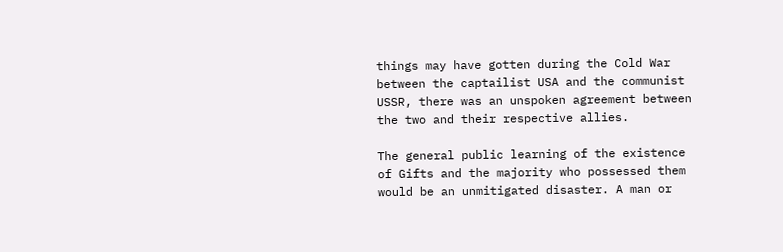things may have gotten during the Cold War between the captailist USA and the communist USSR, there was an unspoken agreement between the two and their respective allies.

The general public learning of the existence of Gifts and the majority who possessed them would be an unmitigated disaster. A man or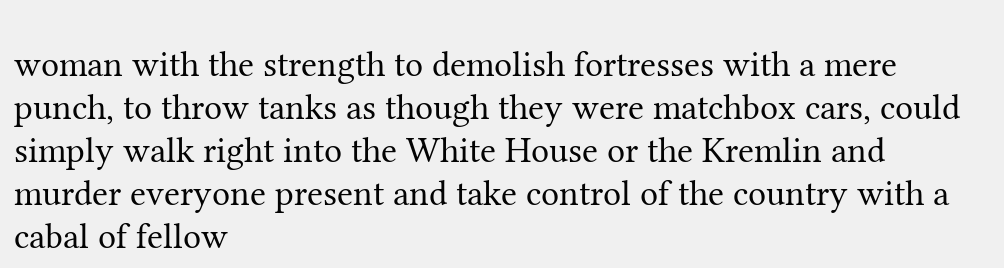woman with the strength to demolish fortresses with a mere punch, to throw tanks as though they were matchbox cars, could simply walk right into the White House or the Kremlin and murder everyone present and take control of the country with a cabal of fellow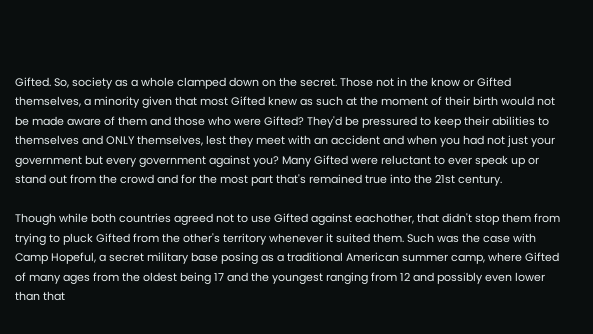Gifted. So, society as a whole clamped down on the secret. Those not in the know or Gifted themselves, a minority given that most Gifted knew as such at the moment of their birth would not be made aware of them and those who were Gifted? They'd be pressured to keep their abilities to themselves and ONLY themselves, lest they meet with an accident and when you had not just your government but every government against you? Many Gifted were reluctant to ever speak up or stand out from the crowd and for the most part that's remained true into the 21st century.

Though while both countries agreed not to use Gifted against eachother, that didn't stop them from trying to pluck Gifted from the other's territory whenever it suited them. Such was the case with Camp Hopeful, a secret military base posing as a traditional American summer camp, where Gifted of many ages from the oldest being 17 and the youngest ranging from 12 and possibly even lower than that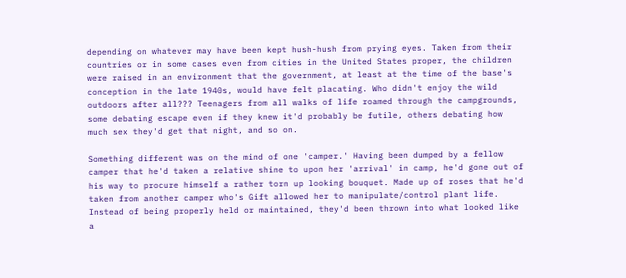depending on whatever may have been kept hush-hush from prying eyes. Taken from their countries or in some cases even from cities in the United States proper, the children were raised in an environment that the government, at least at the time of the base's conception in the late 1940s, would have felt placating. Who didn't enjoy the wild outdoors after all??? Teenagers from all walks of life roamed through the campgrounds, some debating escape even if they knew it'd probably be futile, others debating how much sex they'd get that night, and so on.

Something different was on the mind of one 'camper.' Having been dumped by a fellow camper that he'd taken a relative shine to upon her 'arrival' in camp, he'd gone out of his way to procure himself a rather torn up looking bouquet. Made up of roses that he'd taken from another camper who's Gift allowed her to manipulate/control plant life. Instead of being properly held or maintained, they'd been thrown into what looked like a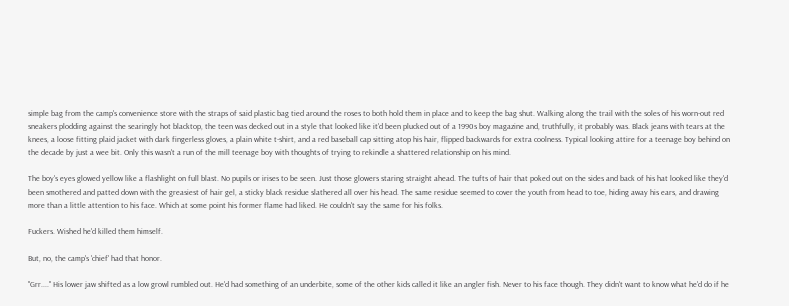simple bag from the camp's convenience store with the straps of said plastic bag tied around the roses to both hold them in place and to keep the bag shut. Walking along the trail with the soles of his worn-out red sneakers plodding against the searingly hot blacktop, the teen was decked out in a style that looked like it'd been plucked out of a 1990s boy magazine and, truthfully, it probably was. Black jeans with tears at the knees, a loose fitting plaid jacket with dark fingerless gloves, a plain white t-shirt, and a red baseball cap sitting atop his hair, flipped backwards for extra coolness. Typical looking attire for a teenage boy behind on the decade by just a wee bit. Only this wasn't a run of the mill teenage boy with thoughts of trying to rekindle a shattered relationship on his mind.

The boy's eyes glowed yellow like a flashlight on full blast. No pupils or irises to be seen. Just those glowers staring straight ahead. The tufts of hair that poked out on the sides and back of his hat looked like they'd been smothered and patted down with the greasiest of hair gel, a sticky black residue slathered all over his head. The same residue seemed to cover the youth from head to toe, hiding away his ears, and drawing more than a little attention to his face. Which at some point his former flame had liked. He couldn't say the same for his folks.

Fuckers. Wished he'd killed them himself.

But, no, the camp's 'chief' had that honor.

"Grr...." His lower jaw shifted as a low growl rumbled out. He'd had something of an underbite, some of the other kids called it like an angler fish. Never to his face though. They didn't want to know what he'd do if he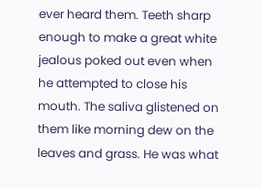ever heard them. Teeth sharp enough to make a great white jealous poked out even when he attempted to close his mouth. The saliva glistened on them like morning dew on the leaves and grass. He was what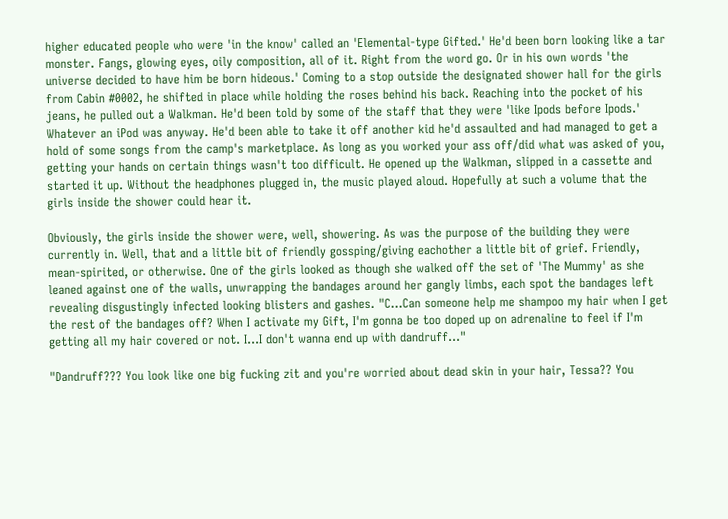higher educated people who were 'in the know' called an 'Elemental-type Gifted.' He'd been born looking like a tar monster. Fangs, glowing eyes, oily composition, all of it. Right from the word go. Or in his own words 'the universe decided to have him be born hideous.' Coming to a stop outside the designated shower hall for the girls from Cabin #0002, he shifted in place while holding the roses behind his back. Reaching into the pocket of his jeans, he pulled out a Walkman. He'd been told by some of the staff that they were 'like Ipods before Ipods.' Whatever an iPod was anyway. He'd been able to take it off another kid he'd assaulted and had managed to get a hold of some songs from the camp's marketplace. As long as you worked your ass off/did what was asked of you, getting your hands on certain things wasn't too difficult. He opened up the Walkman, slipped in a cassette and started it up. Without the headphones plugged in, the music played aloud. Hopefully at such a volume that the girls inside the shower could hear it.

Obviously, the girls inside the shower were, well, showering. As was the purpose of the building they were currently in. Well, that and a little bit of friendly gossping/giving eachother a little bit of grief. Friendly, mean-spirited, or otherwise. One of the girls looked as though she walked off the set of 'The Mummy' as she leaned against one of the walls, unwrapping the bandages around her gangly limbs, each spot the bandages left revealing disgustingly infected looking blisters and gashes. "C...Can someone help me shampoo my hair when I get the rest of the bandages off? When I activate my Gift, I'm gonna be too doped up on adrenaline to feel if I'm getting all my hair covered or not. I...I don't wanna end up with dandruff..."

"Dandruff??? You look like one big fucking zit and you're worried about dead skin in your hair, Tessa?? You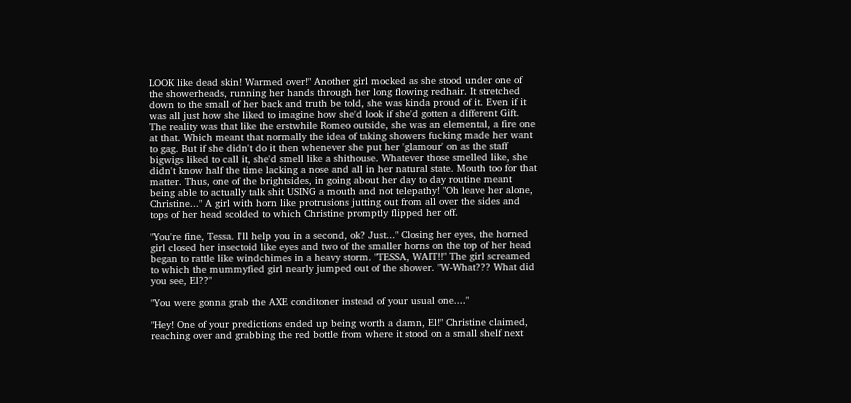LOOK like dead skin! Warmed over!" Another girl mocked as she stood under one of the showerheads, running her hands through her long flowing redhair. It stretched down to the small of her back and truth be told, she was kinda proud of it. Even if it was all just how she liked to imagine how she'd look if she'd gotten a different Gift. The reality was that like the erstwhile Romeo outside, she was an elemental, a fire one at that. Which meant that normally the idea of taking showers fucking made her want to gag. But if she didn't do it then whenever she put her 'glamour' on as the staff bigwigs liked to call it, she'd smell like a shithouse. Whatever those smelled like, she didn't know half the time lacking a nose and all in her natural state. Mouth too for that matter. Thus, one of the brightsides, in going about her day to day routine meant being able to actually talk shit USING a mouth and not telepathy! "Oh leave her alone, Christine..." A girl with horn like protrusions jutting out from all over the sides and tops of her head scolded to which Christine promptly flipped her off.

"You're fine, Tessa. I'll help you in a second, ok? Just..." Closing her eyes, the horned girl closed her insectoid like eyes and two of the smaller horns on the top of her head began to rattle like windchimes in a heavy storm. "TESSA, WAIT!!" The girl screamed to which the mummyfied girl nearly jumped out of the shower. "W-What??? What did you see, El??"

"You were gonna grab the AXE conditoner instead of your usual one...."

"Hey! One of your predictions ended up being worth a damn, El!" Christine claimed, reaching over and grabbing the red bottle from where it stood on a small shelf next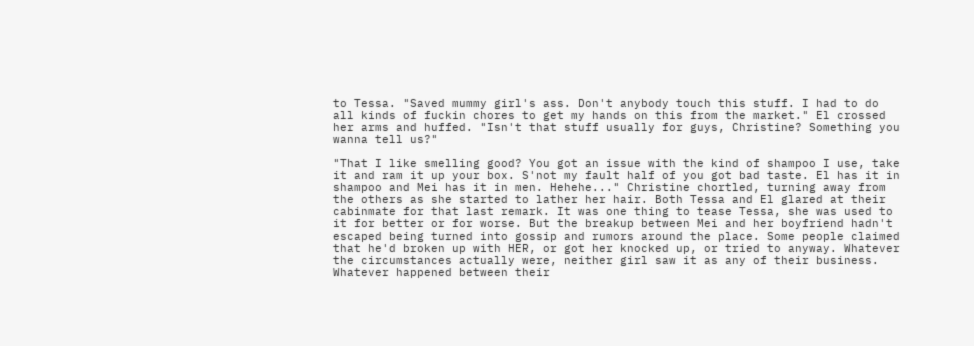to Tessa. "Saved mummy girl's ass. Don't anybody touch this stuff. I had to do all kinds of fuckin chores to get my hands on this from the market." El crossed her arms and huffed. "Isn't that stuff usually for guys, Christine? Something you wanna tell us?"

"That I like smelling good? You got an issue with the kind of shampoo I use, take it and ram it up your box. S'not my fault half of you got bad taste. El has it in shampoo and Mei has it in men. Hehehe..." Christine chortled, turning away from the others as she started to lather her hair. Both Tessa and El glared at their cabinmate for that last remark. It was one thing to tease Tessa, she was used to it for better or for worse. But the breakup between Mei and her boyfriend hadn't escaped being turned into gossip and rumors around the place. Some people claimed that he'd broken up with HER, or got her knocked up, or tried to anyway. Whatever the circumstances actually were, neither girl saw it as any of their business. Whatever happened between their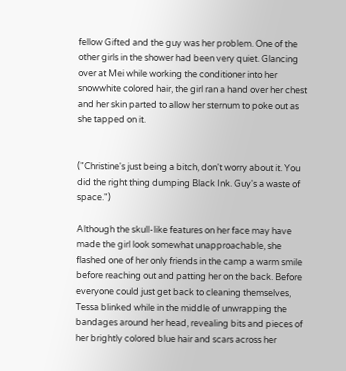fellow Gifted and the guy was her problem. One of the other girls in the shower had been very quiet. Glancing over at Mei while working the conditioner into her snowwhite colored hair, the girl ran a hand over her chest and her skin parted to allow her sternum to poke out as she tapped on it.


("Christine's just being a bitch, don't worry about it. You did the right thing dumping Black Ink. Guy's a waste of space.")

Although the skull-like features on her face may have made the girl look somewhat unapproachable, she flashed one of her only friends in the camp a warm smile before reaching out and patting her on the back. Before everyone could just get back to cleaning themselves, Tessa blinked while in the middle of unwrapping the bandages around her head, revealing bits and pieces of her brightly colored blue hair and scars across her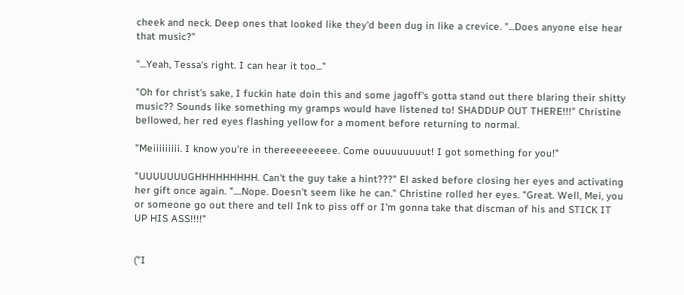cheek and neck. Deep ones that looked like they'd been dug in like a crevice. "...Does anyone else hear that music?"

"...Yeah, Tessa's right. I can hear it too..."

"Oh for christ's sake, I fuckin hate doin this and some jagoff's gotta stand out there blaring their shitty music?? Sounds like something my gramps would have listened to! SHADDUP OUT THERE!!!" Christine bellowed, her red eyes flashing yellow for a moment before returning to normal.

"Meiiiiiiiii. I know you're in thereeeeeeeee. Come ouuuuuuuut! I got something for you!"

"UUUUUUUGHHHHHHHHH. Can't the guy take a hint???" El asked before closing her eyes and activating her gift once again. "....Nope. Doesn't seem like he can." Christine rolled her eyes. "Great. Well, Mei, you or someone go out there and tell Ink to piss off or I'm gonna take that discman of his and STICK IT UP HIS ASS!!!!"


("I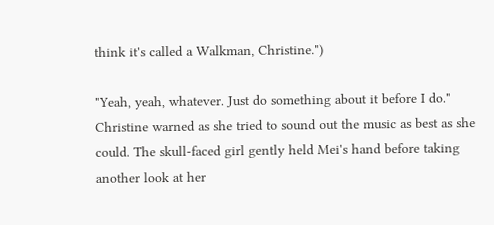think it's called a Walkman, Christine.")

"Yeah, yeah, whatever. Just do something about it before I do." Christine warned as she tried to sound out the music as best as she could. The skull-faced girl gently held Mei's hand before taking another look at her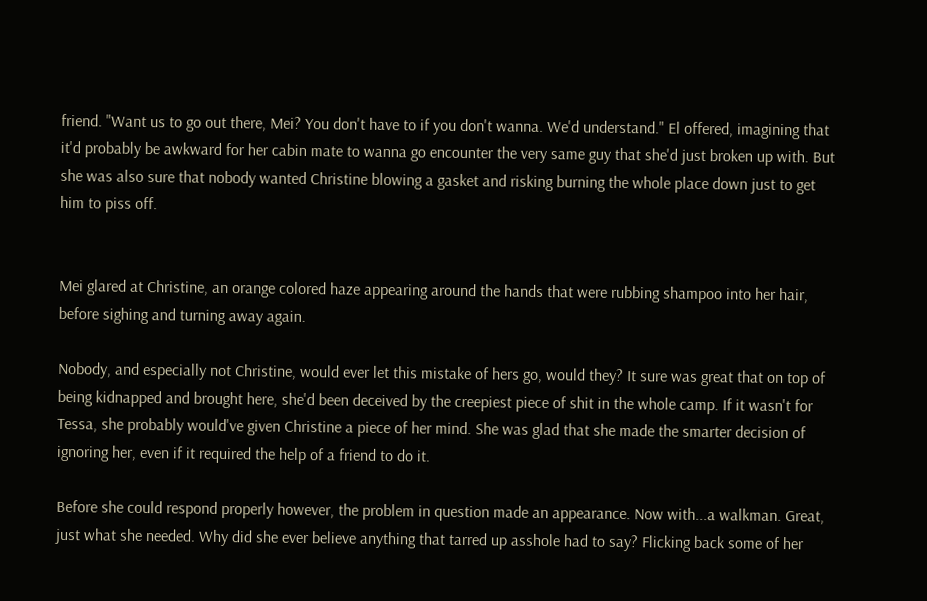friend. "Want us to go out there, Mei? You don't have to if you don't wanna. We'd understand." El offered, imagining that it'd probably be awkward for her cabin mate to wanna go encounter the very same guy that she'd just broken up with. But she was also sure that nobody wanted Christine blowing a gasket and risking burning the whole place down just to get him to piss off.


Mei glared at Christine, an orange colored haze appearing around the hands that were rubbing shampoo into her hair, before sighing and turning away again.

Nobody, and especially not Christine, would ever let this mistake of hers go, would they? It sure was great that on top of being kidnapped and brought here, she'd been deceived by the creepiest piece of shit in the whole camp. If it wasn't for Tessa, she probably would've given Christine a piece of her mind. She was glad that she made the smarter decision of ignoring her, even if it required the help of a friend to do it.

Before she could respond properly however, the problem in question made an appearance. Now with...a walkman. Great, just what she needed. Why did she ever believe anything that tarred up asshole had to say? Flicking back some of her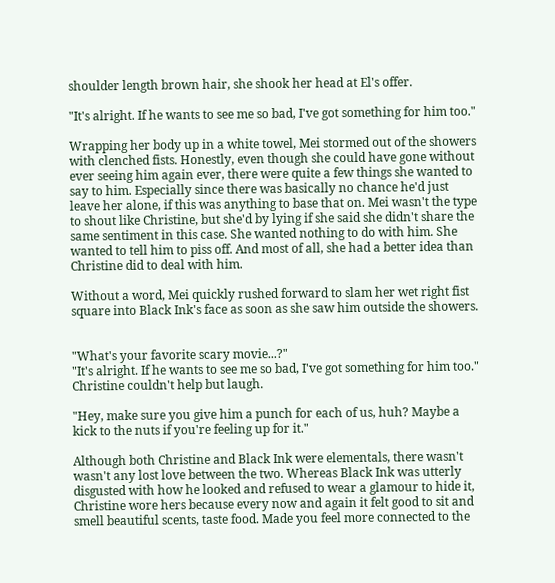shoulder length brown hair, she shook her head at El's offer.

"It's alright. If he wants to see me so bad, I've got something for him too."

Wrapping her body up in a white towel, Mei stormed out of the showers with clenched fists. Honestly, even though she could have gone without ever seeing him again ever, there were quite a few things she wanted to say to him. Especially since there was basically no chance he'd just leave her alone, if this was anything to base that on. Mei wasn't the type to shout like Christine, but she'd by lying if she said she didn't share the same sentiment in this case. She wanted nothing to do with him. She wanted to tell him to piss off. And most of all, she had a better idea than Christine did to deal with him.

Without a word, Mei quickly rushed forward to slam her wet right fist square into Black Ink's face as soon as she saw him outside the showers.


"What's your favorite scary movie...?"
"It's alright. If he wants to see me so bad, I've got something for him too."
Christine couldn't help but laugh.

"Hey, make sure you give him a punch for each of us, huh? Maybe a kick to the nuts if you're feeling up for it."

Although both Christine and Black Ink were elementals, there wasn't wasn't any lost love between the two. Whereas Black Ink was utterly disgusted with how he looked and refused to wear a glamour to hide it, Christine wore hers because every now and again it felt good to sit and smell beautiful scents, taste food. Made you feel more connected to the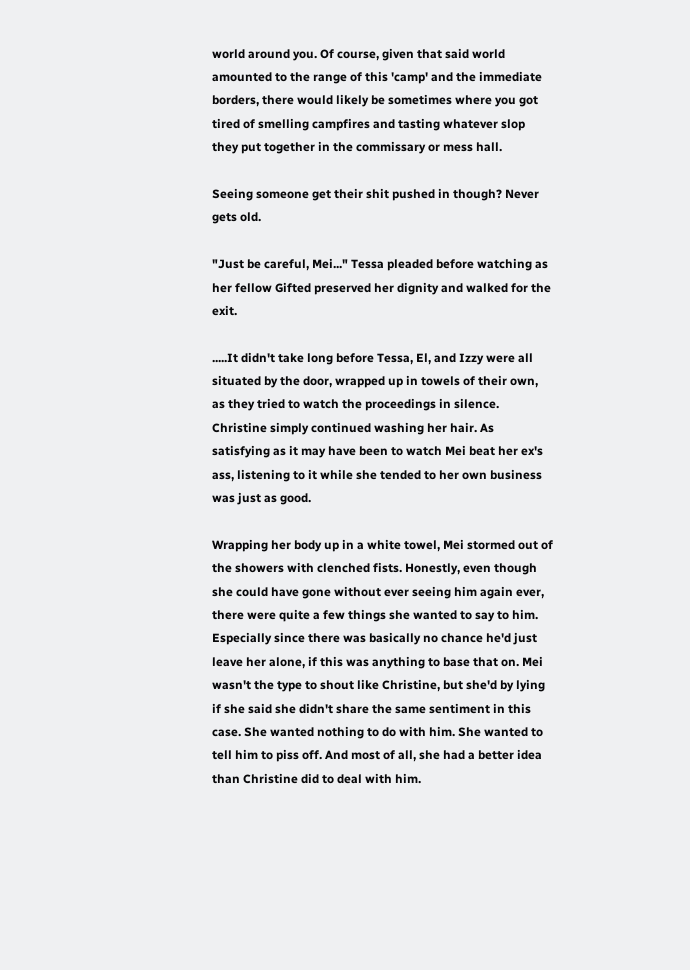world around you. Of course, given that said world amounted to the range of this 'camp' and the immediate borders, there would likely be sometimes where you got tired of smelling campfires and tasting whatever slop they put together in the commissary or mess hall.

Seeing someone get their shit pushed in though? Never gets old.

"Just be careful, Mei..." Tessa pleaded before watching as her fellow Gifted preserved her dignity and walked for the exit.

.....It didn't take long before Tessa, El, and Izzy were all situated by the door, wrapped up in towels of their own, as they tried to watch the proceedings in silence. Christine simply continued washing her hair. As satisfying as it may have been to watch Mei beat her ex's ass, listening to it while she tended to her own business was just as good.

Wrapping her body up in a white towel, Mei stormed out of the showers with clenched fists. Honestly, even though she could have gone without ever seeing him again ever, there were quite a few things she wanted to say to him. Especially since there was basically no chance he'd just leave her alone, if this was anything to base that on. Mei wasn't the type to shout like Christine, but she'd by lying if she said she didn't share the same sentiment in this case. She wanted nothing to do with him. She wanted to tell him to piss off. And most of all, she had a better idea than Christine did to deal with him.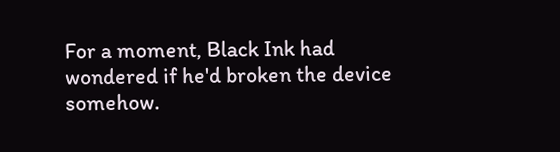For a moment, Black Ink had wondered if he'd broken the device somehow.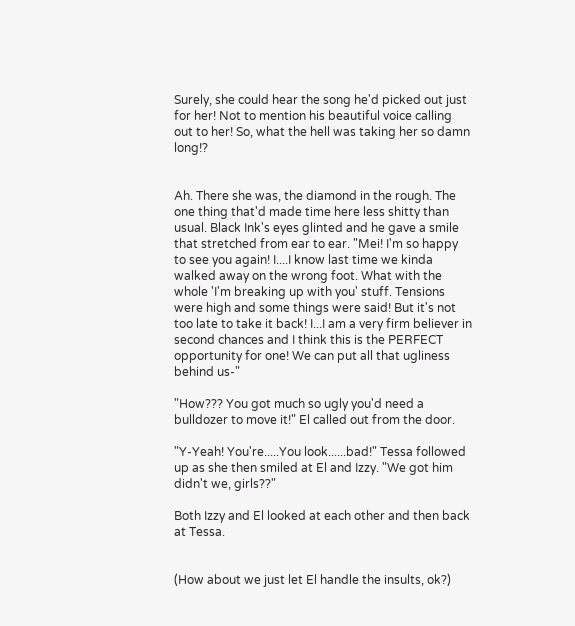Surely, she could hear the song he'd picked out just for her! Not to mention his beautiful voice calling out to her! So, what the hell was taking her so damn long!?


Ah. There she was, the diamond in the rough. The one thing that'd made time here less shitty than usual. Black Ink's eyes glinted and he gave a smile that stretched from ear to ear. "Mei! I'm so happy to see you again! I....I know last time we kinda walked away on the wrong foot. What with the whole 'I'm breaking up with you' stuff. Tensions were high and some things were said! But it's not too late to take it back! I...I am a very firm believer in second chances and I think this is the PERFECT opportunity for one! We can put all that ugliness behind us-"

"How??? You got much so ugly you'd need a bulldozer to move it!" El called out from the door.

"Y-Yeah! You're.....You look......bad!" Tessa followed up as she then smiled at El and Izzy. "We got him didn't we, girls??"

Both Izzy and El looked at each other and then back at Tessa.


(How about we just let El handle the insults, ok?)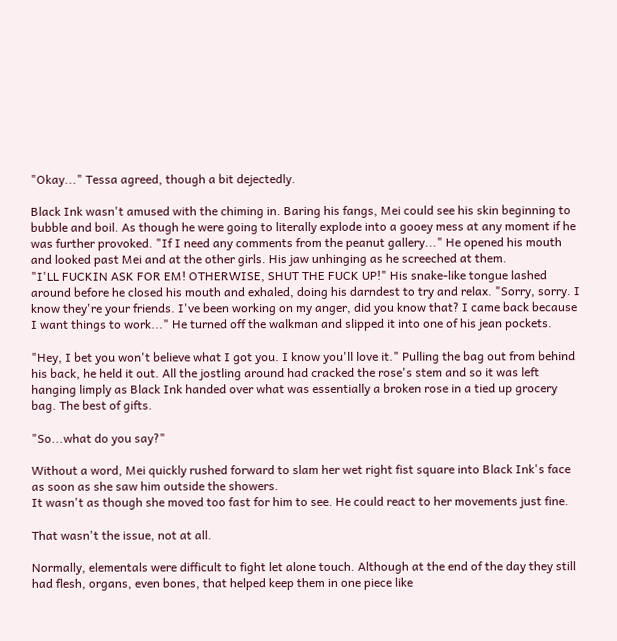"Okay..." Tessa agreed, though a bit dejectedly.

Black Ink wasn't amused with the chiming in. Baring his fangs, Mei could see his skin beginning to bubble and boil. As though he were going to literally explode into a gooey mess at any moment if he was further provoked. "If I need any comments from the peanut gallery..." He opened his mouth and looked past Mei and at the other girls. His jaw unhinging as he screeched at them.
"I'LL FUCKIN ASK FOR EM! OTHERWISE, SHUT THE FUCK UP!" His snake-like tongue lashed around before he closed his mouth and exhaled, doing his darndest to try and relax. "Sorry, sorry. I know they're your friends. I've been working on my anger, did you know that? I came back because I want things to work..." He turned off the walkman and slipped it into one of his jean pockets.

"Hey, I bet you won't believe what I got you. I know you'll love it." Pulling the bag out from behind his back, he held it out. All the jostling around had cracked the rose's stem and so it was left hanging limply as Black Ink handed over what was essentially a broken rose in a tied up grocery bag. The best of gifts.

"So...what do you say?"

Without a word, Mei quickly rushed forward to slam her wet right fist square into Black Ink's face as soon as she saw him outside the showers.
It wasn't as though she moved too fast for him to see. He could react to her movements just fine.

That wasn't the issue, not at all.

Normally, elementals were difficult to fight let alone touch. Although at the end of the day they still had flesh, organs, even bones, that helped keep them in one piece like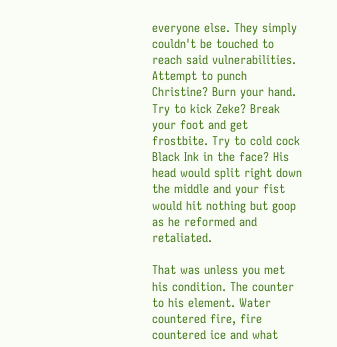everyone else. They simply couldn't be touched to reach said vulnerabilities. Attempt to punch Christine? Burn your hand. Try to kick Zeke? Break your foot and get frostbite. Try to cold cock Black Ink in the face? His head would split right down the middle and your fist would hit nothing but goop as he reformed and retaliated.

That was unless you met his condition. The counter to his element. Water countered fire, fire countered ice and what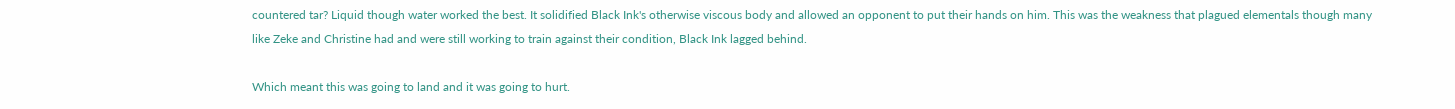countered tar? Liquid though water worked the best. It solidified Black Ink's otherwise viscous body and allowed an opponent to put their hands on him. This was the weakness that plagued elementals though many like Zeke and Christine had and were still working to train against their condition, Black Ink lagged behind.

Which meant this was going to land and it was going to hurt.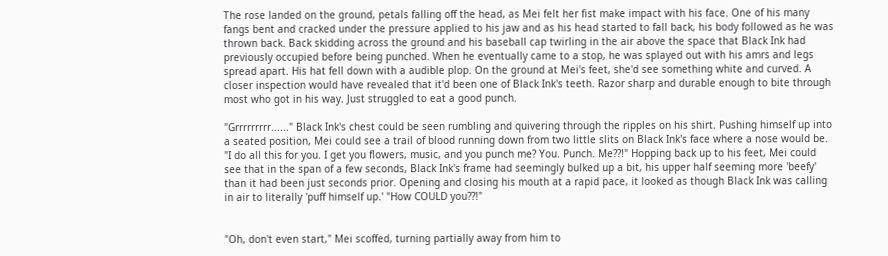The rose landed on the ground, petals falling off the head, as Mei felt her fist make impact with his face. One of his many fangs bent and cracked under the pressure applied to his jaw and as his head started to fall back, his body followed as he was thrown back. Back skidding across the ground and his baseball cap twirling in the air above the space that Black Ink had previously occupied before being punched. When he eventually came to a stop, he was splayed out with his amrs and legs spread apart. His hat fell down with a audible plop. On the ground at Mei's feet, she'd see something white and curved. A closer inspection would have revealed that it'd been one of Black Ink's teeth. Razor sharp and durable enough to bite through most who got in his way. Just struggled to eat a good punch.

"Grrrrrrrrr......" Black Ink's chest could be seen rumbling and quivering through the ripples on his shirt. Pushing himself up into a seated position, Mei could see a trail of blood running down from two little slits on Black Ink's face where a nose would be. "I do all this for you. I get you flowers, music, and you punch me? You. Punch. Me??!" Hopping back up to his feet, Mei could see that in the span of a few seconds, Black Ink's frame had seemingly bulked up a bit, his upper half seeming more 'beefy' than it had been just seconds prior. Opening and closing his mouth at a rapid pace, it looked as though Black Ink was calling in air to literally 'puff himself up.' "How COULD you??!"


"Oh, don't even start," Mei scoffed, turning partially away from him to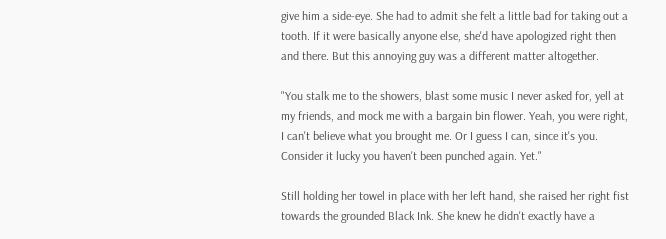give him a side-eye. She had to admit she felt a little bad for taking out a tooth. If it were basically anyone else, she'd have apologized right then and there. But this annoying guy was a different matter altogether.

"You stalk me to the showers, blast some music I never asked for, yell at my friends, and mock me with a bargain bin flower. Yeah, you were right, I can't believe what you brought me. Or I guess I can, since it's you. Consider it lucky you haven't been punched again. Yet."

Still holding her towel in place with her left hand, she raised her right fist towards the grounded Black Ink. She knew he didn't exactly have a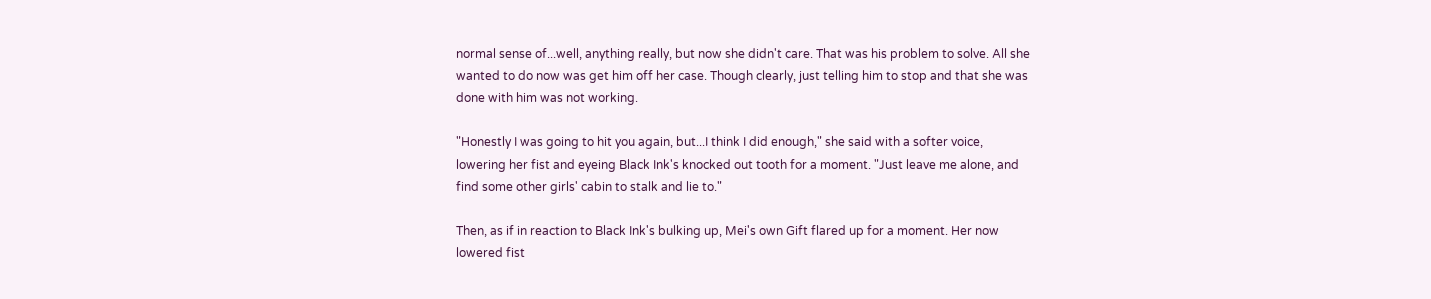normal sense of...well, anything really, but now she didn't care. That was his problem to solve. All she wanted to do now was get him off her case. Though clearly, just telling him to stop and that she was done with him was not working.

"Honestly I was going to hit you again, but...I think I did enough," she said with a softer voice, lowering her fist and eyeing Black Ink's knocked out tooth for a moment. "Just leave me alone, and find some other girls' cabin to stalk and lie to."

Then, as if in reaction to Black Ink's bulking up, Mei's own Gift flared up for a moment. Her now lowered fist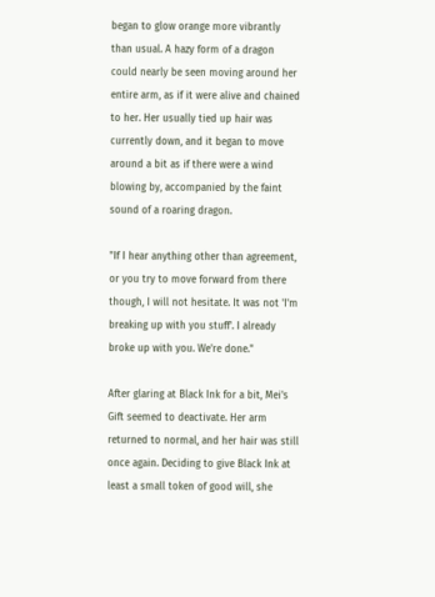began to glow orange more vibrantly than usual. A hazy form of a dragon could nearly be seen moving around her entire arm, as if it were alive and chained to her. Her usually tied up hair was currently down, and it began to move around a bit as if there were a wind blowing by, accompanied by the faint sound of a roaring dragon.

"If I hear anything other than agreement, or you try to move forward from there though, I will not hesitate. It was not 'I'm breaking up with you stuff'. I already broke up with you. We're done."

After glaring at Black Ink for a bit, Mei's Gift seemed to deactivate. Her arm returned to normal, and her hair was still once again. Deciding to give Black Ink at least a small token of good will, she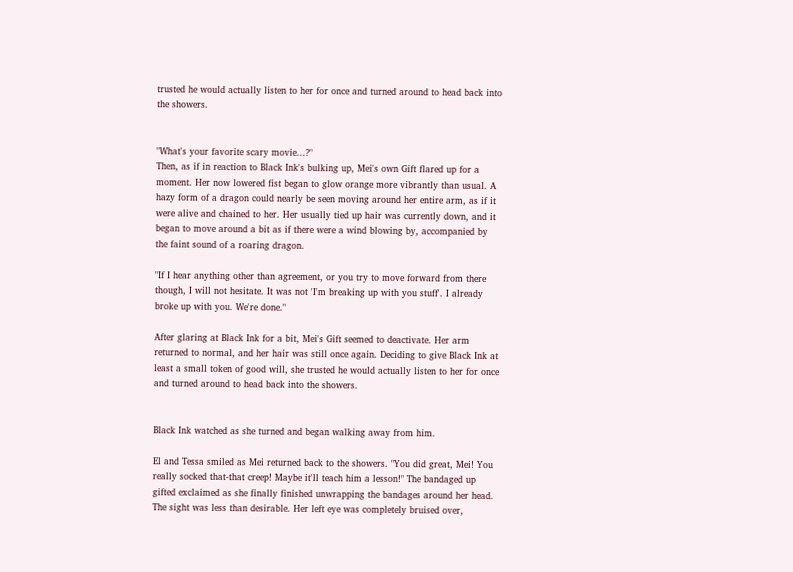trusted he would actually listen to her for once and turned around to head back into the showers.


"What's your favorite scary movie...?"
Then, as if in reaction to Black Ink's bulking up, Mei's own Gift flared up for a moment. Her now lowered fist began to glow orange more vibrantly than usual. A hazy form of a dragon could nearly be seen moving around her entire arm, as if it were alive and chained to her. Her usually tied up hair was currently down, and it began to move around a bit as if there were a wind blowing by, accompanied by the faint sound of a roaring dragon.

"If I hear anything other than agreement, or you try to move forward from there though, I will not hesitate. It was not 'I'm breaking up with you stuff'. I already broke up with you. We're done."

After glaring at Black Ink for a bit, Mei's Gift seemed to deactivate. Her arm returned to normal, and her hair was still once again. Deciding to give Black Ink at least a small token of good will, she trusted he would actually listen to her for once and turned around to head back into the showers.


Black Ink watched as she turned and began walking away from him.

El and Tessa smiled as Mei returned back to the showers. "You did great, Mei! You really socked that-that creep! Maybe it'll teach him a lesson!" The bandaged up gifted exclaimed as she finally finished unwrapping the bandages around her head. The sight was less than desirable. Her left eye was completely bruised over,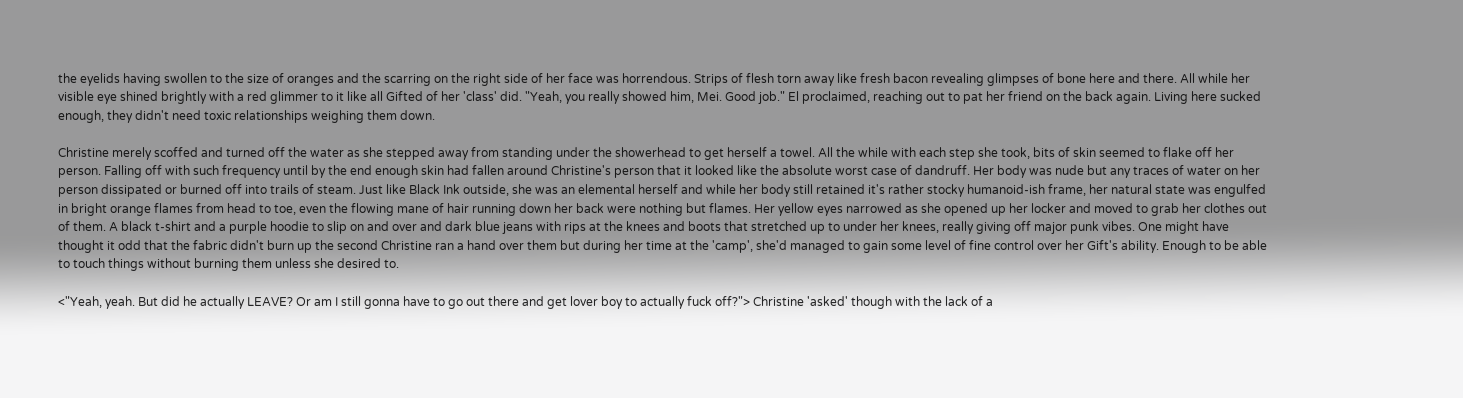the eyelids having swollen to the size of oranges and the scarring on the right side of her face was horrendous. Strips of flesh torn away like fresh bacon revealing glimpses of bone here and there. All while her visible eye shined brightly with a red glimmer to it like all Gifted of her 'class' did. "Yeah, you really showed him, Mei. Good job." El proclaimed, reaching out to pat her friend on the back again. Living here sucked enough, they didn't need toxic relationships weighing them down.

Christine merely scoffed and turned off the water as she stepped away from standing under the showerhead to get herself a towel. All the while with each step she took, bits of skin seemed to flake off her person. Falling off with such frequency until by the end enough skin had fallen around Christine's person that it looked like the absolute worst case of dandruff. Her body was nude but any traces of water on her person dissipated or burned off into trails of steam. Just like Black Ink outside, she was an elemental herself and while her body still retained it's rather stocky humanoid-ish frame, her natural state was engulfed in bright orange flames from head to toe, even the flowing mane of hair running down her back were nothing but flames. Her yellow eyes narrowed as she opened up her locker and moved to grab her clothes out of them. A black t-shirt and a purple hoodie to slip on and over and dark blue jeans with rips at the knees and boots that stretched up to under her knees, really giving off major punk vibes. One might have thought it odd that the fabric didn't burn up the second Christine ran a hand over them but during her time at the 'camp', she'd managed to gain some level of fine control over her Gift's ability. Enough to be able to touch things without burning them unless she desired to.

<"Yeah, yeah. But did he actually LEAVE? Or am I still gonna have to go out there and get lover boy to actually fuck off?"> Christine 'asked' though with the lack of a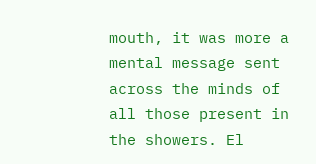mouth, it was more a mental message sent across the minds of all those present in the showers. El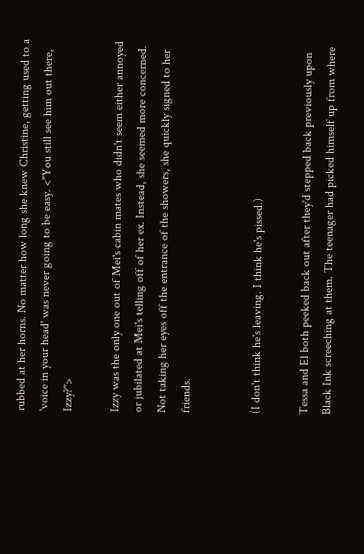rubbed at her horns. No matter how long she knew Christine, getting used to a 'voice in your head' was never going to be easy. <"You still see him out there, Izzy?">

Izzy was the only one out of Mei's cabin mates who didn't seem either annoyed or jubilated at Mei's telling off of her ex. Instead, she seemed more concerned. Not taking her eyes off the entrance of the showers, she quickly signed to her friends.


(I don't think he's leaving. I think he's pissed.)

Tessa and El both peeked back out after they'd stepped back previously upon Black Ink screeching at them. The teenager had picked himself up from where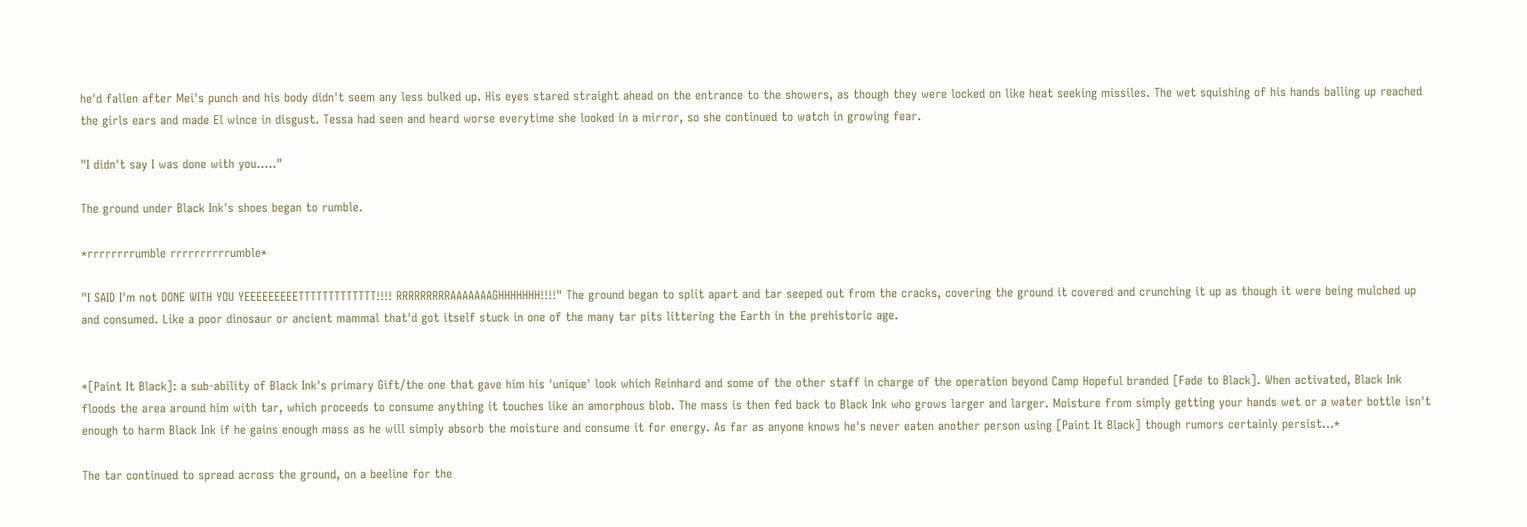he'd fallen after Mei's punch and his body didn't seem any less bulked up. His eyes stared straight ahead on the entrance to the showers, as though they were locked on like heat seeking missiles. The wet squishing of his hands balling up reached the girls ears and made El wince in disgust. Tessa had seen and heard worse everytime she looked in a mirror, so she continued to watch in growing fear.

"I didn't say I was done with you....."

The ground under Black Ink's shoes began to rumble.

*rrrrrrrrumble rrrrrrrrrrumble*

"I SAID I'm not DONE WITH YOU YEEEEEEEEETTTTTTTTTTTTT!!!! RRRRRRRRRAAAAAAAGHHHHHHH!!!!" The ground began to split apart and tar seeped out from the cracks, covering the ground it covered and crunching it up as though it were being mulched up and consumed. Like a poor dinosaur or ancient mammal that'd got itself stuck in one of the many tar pits littering the Earth in the prehistoric age.


*[Paint It Black]: a sub-ability of Black Ink's primary Gift/the one that gave him his 'unique' look which Reinhard and some of the other staff in charge of the operation beyond Camp Hopeful branded [Fade to Black]. When activated, Black Ink floods the area around him with tar, which proceeds to consume anything it touches like an amorphous blob. The mass is then fed back to Black Ink who grows larger and larger. Moisture from simply getting your hands wet or a water bottle isn't enough to harm Black Ink if he gains enough mass as he will simply absorb the moisture and consume it for energy. As far as anyone knows he's never eaten another person using [Paint It Black] though rumors certainly persist...*

The tar continued to spread across the ground, on a beeline for the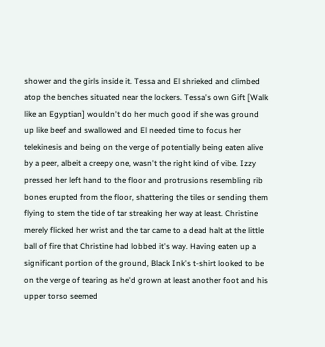shower and the girls inside it. Tessa and El shrieked and climbed atop the benches situated near the lockers. Tessa's own Gift [Walk like an Egyptian] wouldn't do her much good if she was ground up like beef and swallowed and El needed time to focus her telekinesis and being on the verge of potentially being eaten alive by a peer, albeit a creepy one, wasn't the right kind of vibe. Izzy pressed her left hand to the floor and protrusions resembling rib bones erupted from the floor, shattering the tiles or sending them flying to stem the tide of tar streaking her way at least. Christine merely flicked her wrist and the tar came to a dead halt at the little ball of fire that Christine had lobbed it's way. Having eaten up a significant portion of the ground, Black Ink's t-shirt looked to be on the verge of tearing as he'd grown at least another foot and his upper torso seemed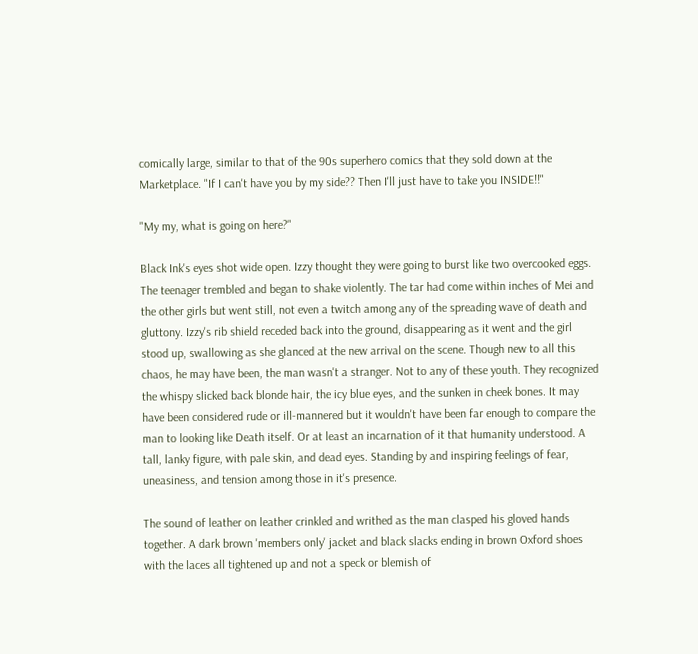comically large, similar to that of the 90s superhero comics that they sold down at the Marketplace. "If I can't have you by my side?? Then I'll just have to take you INSIDE!!"

"My my, what is going on here?"

Black Ink's eyes shot wide open. Izzy thought they were going to burst like two overcooked eggs. The teenager trembled and began to shake violently. The tar had come within inches of Mei and the other girls but went still, not even a twitch among any of the spreading wave of death and gluttony. Izzy's rib shield receded back into the ground, disappearing as it went and the girl stood up, swallowing as she glanced at the new arrival on the scene. Though new to all this chaos, he may have been, the man wasn't a stranger. Not to any of these youth. They recognized the whispy slicked back blonde hair, the icy blue eyes, and the sunken in cheek bones. It may have been considered rude or ill-mannered but it wouldn't have been far enough to compare the man to looking like Death itself. Or at least an incarnation of it that humanity understood. A tall, lanky figure, with pale skin, and dead eyes. Standing by and inspiring feelings of fear, uneasiness, and tension among those in it's presence.

The sound of leather on leather crinkled and writhed as the man clasped his gloved hands together. A dark brown 'members only' jacket and black slacks ending in brown Oxford shoes with the laces all tightened up and not a speck or blemish of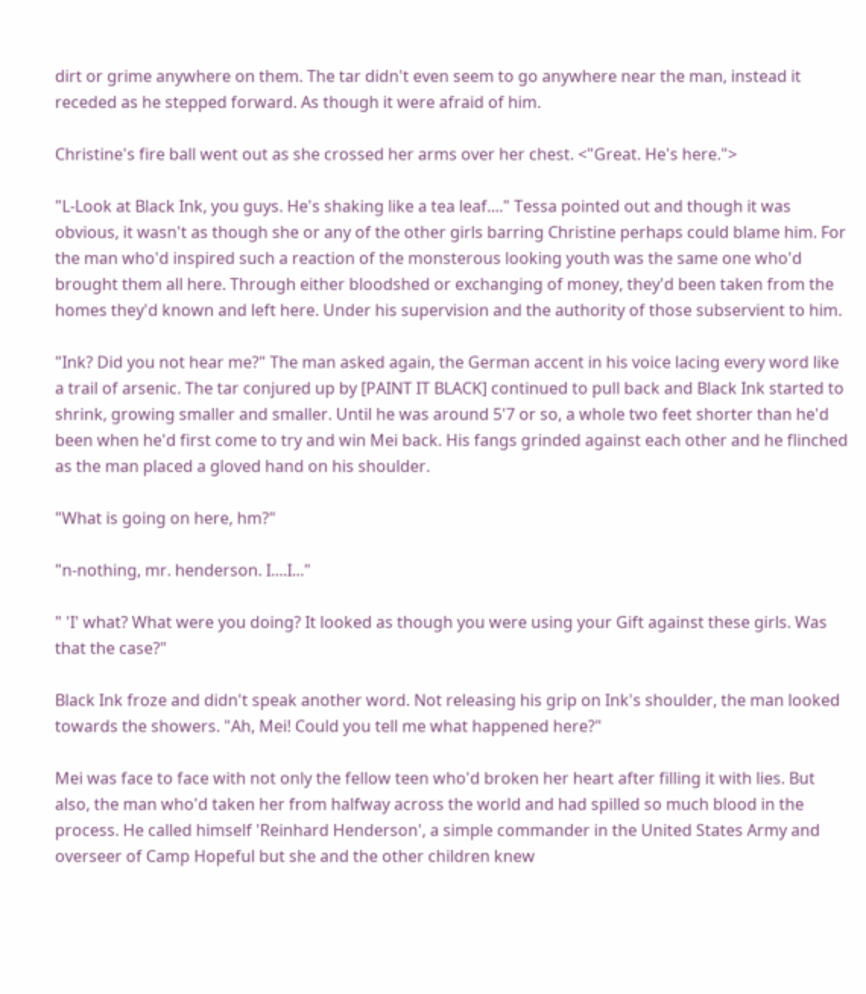dirt or grime anywhere on them. The tar didn't even seem to go anywhere near the man, instead it receded as he stepped forward. As though it were afraid of him.

Christine's fire ball went out as she crossed her arms over her chest. <"Great. He's here.">

"L-Look at Black Ink, you guys. He's shaking like a tea leaf...." Tessa pointed out and though it was obvious, it wasn't as though she or any of the other girls barring Christine perhaps could blame him. For the man who'd inspired such a reaction of the monsterous looking youth was the same one who'd brought them all here. Through either bloodshed or exchanging of money, they'd been taken from the homes they'd known and left here. Under his supervision and the authority of those subservient to him.

"Ink? Did you not hear me?" The man asked again, the German accent in his voice lacing every word like a trail of arsenic. The tar conjured up by [PAINT IT BLACK] continued to pull back and Black Ink started to shrink, growing smaller and smaller. Until he was around 5'7 or so, a whole two feet shorter than he'd been when he'd first come to try and win Mei back. His fangs grinded against each other and he flinched as the man placed a gloved hand on his shoulder.

"What is going on here, hm?"

"n-nothing, mr. henderson. I....I..."

" 'I' what? What were you doing? It looked as though you were using your Gift against these girls. Was that the case?"

Black Ink froze and didn't speak another word. Not releasing his grip on Ink's shoulder, the man looked towards the showers. "Ah, Mei! Could you tell me what happened here?"

Mei was face to face with not only the fellow teen who'd broken her heart after filling it with lies. But also, the man who'd taken her from halfway across the world and had spilled so much blood in the process. He called himself 'Reinhard Henderson', a simple commander in the United States Army and overseer of Camp Hopeful but she and the other children knew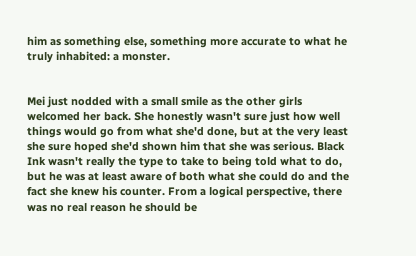him as something else, something more accurate to what he truly inhabited: a monster.


Mei just nodded with a small smile as the other girls welcomed her back. She honestly wasn't sure just how well things would go from what she'd done, but at the very least she sure hoped she'd shown him that she was serious. Black Ink wasn't really the type to take to being told what to do, but he was at least aware of both what she could do and the fact she knew his counter. From a logical perspective, there was no real reason he should be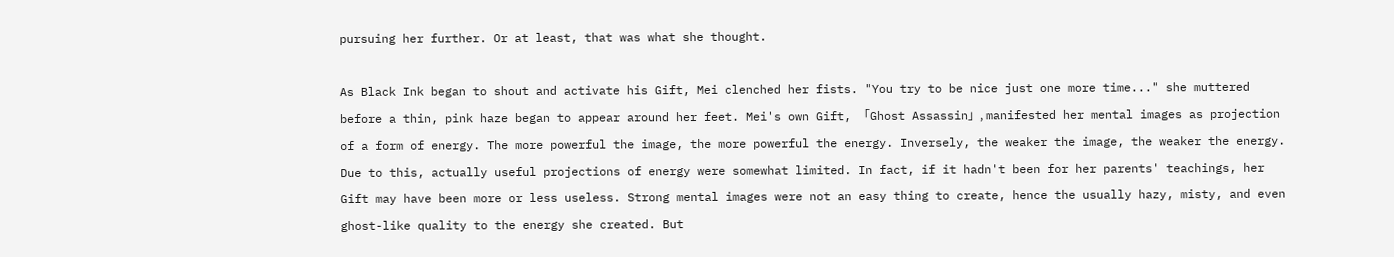pursuing her further. Or at least, that was what she thought.

As Black Ink began to shout and activate his Gift, Mei clenched her fists. "You try to be nice just one more time..." she muttered before a thin, pink haze began to appear around her feet. Mei's own Gift, 「Ghost Assassin」, manifested her mental images as projection of a form of energy. The more powerful the image, the more powerful the energy. Inversely, the weaker the image, the weaker the energy. Due to this, actually useful projections of energy were somewhat limited. In fact, if it hadn't been for her parents' teachings, her Gift may have been more or less useless. Strong mental images were not an easy thing to create, hence the usually hazy, misty, and even ghost-like quality to the energy she created. But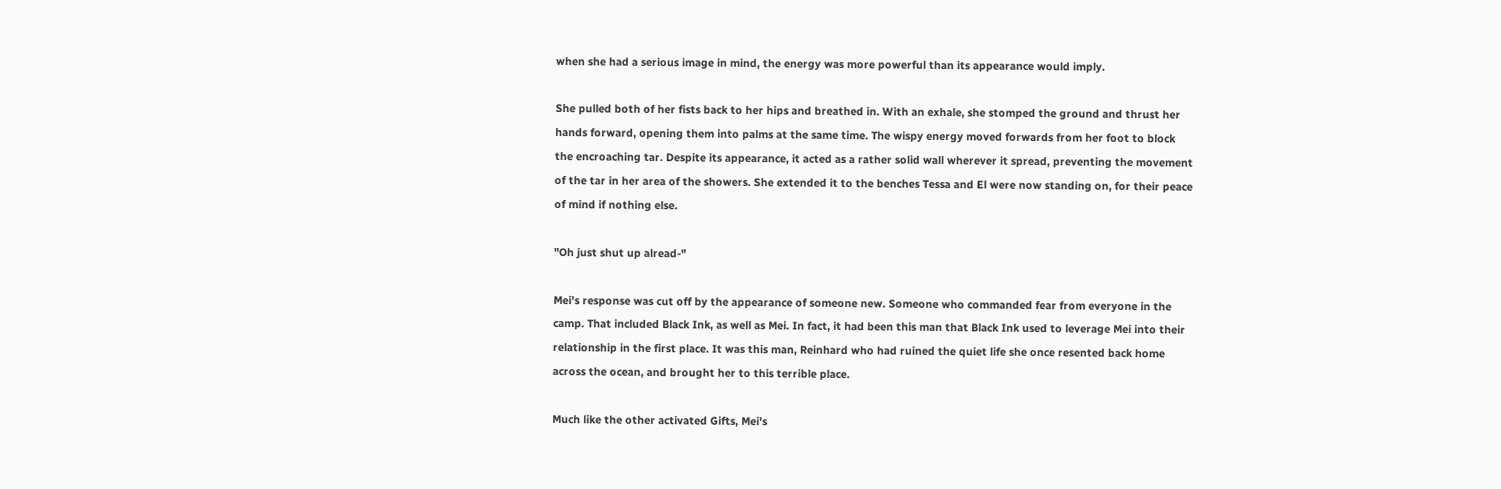when she had a serious image in mind, the energy was more powerful than its appearance would imply.

She pulled both of her fists back to her hips and breathed in. With an exhale, she stomped the ground and thrust her hands forward, opening them into palms at the same time. The wispy energy moved forwards from her foot to block the encroaching tar. Despite its appearance, it acted as a rather solid wall wherever it spread, preventing the movement of the tar in her area of the showers. She extended it to the benches Tessa and El were now standing on, for their peace of mind if nothing else.

"Oh just shut up alread-"

Mei's response was cut off by the appearance of someone new. Someone who commanded fear from everyone in the camp. That included Black Ink, as well as Mei. In fact, it had been this man that Black Ink used to leverage Mei into their relationship in the first place. It was this man, Reinhard who had ruined the quiet life she once resented back home across the ocean, and brought her to this terrible place.

Much like the other activated Gifts, Mei's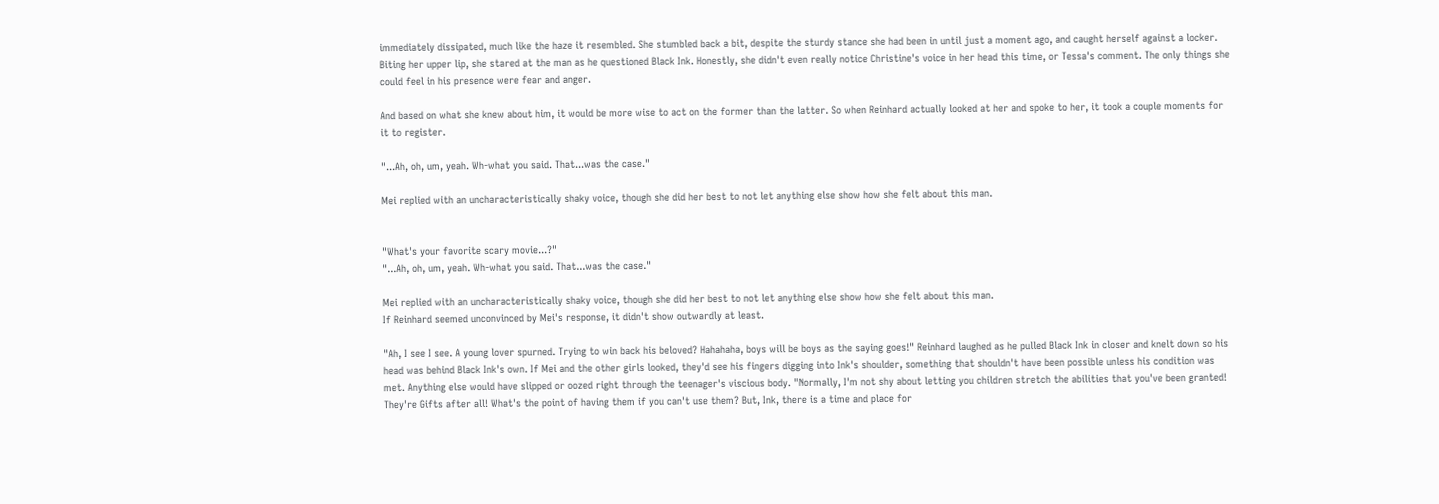immediately dissipated, much like the haze it resembled. She stumbled back a bit, despite the sturdy stance she had been in until just a moment ago, and caught herself against a locker. Biting her upper lip, she stared at the man as he questioned Black Ink. Honestly, she didn't even really notice Christine's voice in her head this time, or Tessa's comment. The only things she could feel in his presence were fear and anger.

And based on what she knew about him, it would be more wise to act on the former than the latter. So when Reinhard actually looked at her and spoke to her, it took a couple moments for it to register.

"...Ah, oh, um, yeah. Wh-what you said. That...was the case."

Mei replied with an uncharacteristically shaky voice, though she did her best to not let anything else show how she felt about this man.


"What's your favorite scary movie...?"
"...Ah, oh, um, yeah. Wh-what you said. That...was the case."

Mei replied with an uncharacteristically shaky voice, though she did her best to not let anything else show how she felt about this man.
If Reinhard seemed unconvinced by Mei's response, it didn't show outwardly at least.

"Ah, I see I see. A young lover spurned. Trying to win back his beloved? Hahahaha, boys will be boys as the saying goes!" Reinhard laughed as he pulled Black Ink in closer and knelt down so his head was behind Black Ink's own. If Mei and the other girls looked, they'd see his fingers digging into Ink's shoulder, something that shouldn't have been possible unless his condition was met. Anything else would have slipped or oozed right through the teenager's viscious body. "Normally, I'm not shy about letting you children stretch the abilities that you've been granted! They're Gifts after all! What's the point of having them if you can't use them? But, Ink, there is a time and place for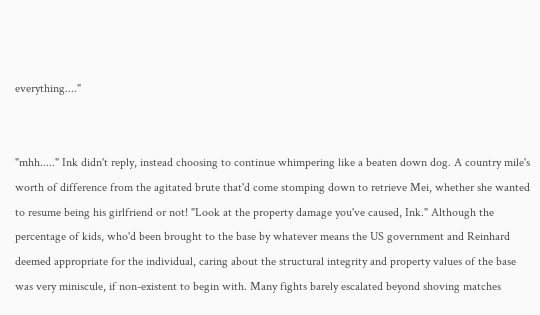everything...."


"mhh....." Ink didn't reply, instead choosing to continue whimpering like a beaten down dog. A country mile's worth of difference from the agitated brute that'd come stomping down to retrieve Mei, whether she wanted to resume being his girlfriend or not! "Look at the property damage you've caused, Ink." Although the percentage of kids, who'd been brought to the base by whatever means the US government and Reinhard deemed appropriate for the individual, caring about the structural integrity and property values of the base was very miniscule, if non-existent to begin with. Many fights barely escalated beyond shoving matches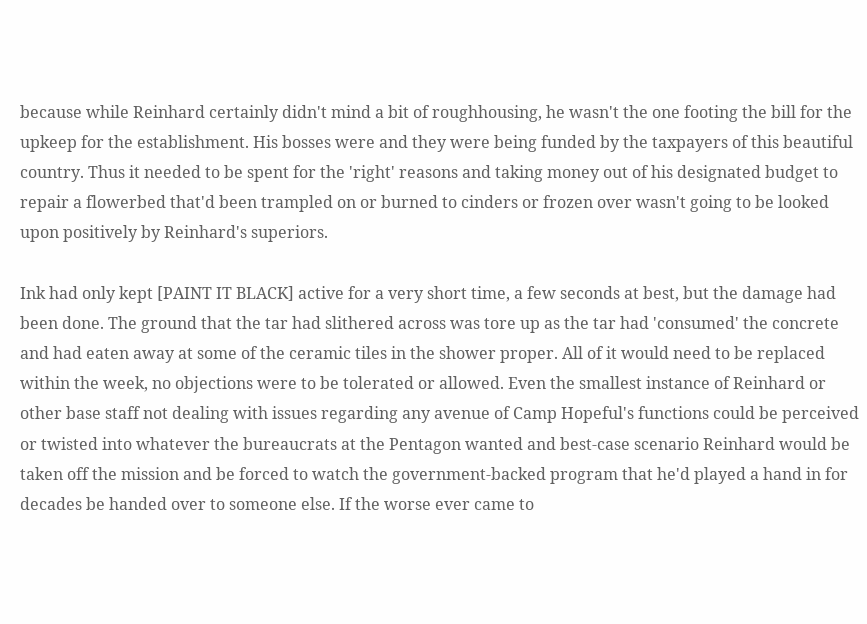because while Reinhard certainly didn't mind a bit of roughhousing, he wasn't the one footing the bill for the upkeep for the establishment. His bosses were and they were being funded by the taxpayers of this beautiful country. Thus it needed to be spent for the 'right' reasons and taking money out of his designated budget to repair a flowerbed that'd been trampled on or burned to cinders or frozen over wasn't going to be looked upon positively by Reinhard's superiors.

Ink had only kept [PAINT IT BLACK] active for a very short time, a few seconds at best, but the damage had been done. The ground that the tar had slithered across was tore up as the tar had 'consumed' the concrete and had eaten away at some of the ceramic tiles in the shower proper. All of it would need to be replaced within the week, no objections were to be tolerated or allowed. Even the smallest instance of Reinhard or other base staff not dealing with issues regarding any avenue of Camp Hopeful's functions could be perceived or twisted into whatever the bureaucrats at the Pentagon wanted and best-case scenario Reinhard would be taken off the mission and be forced to watch the government-backed program that he'd played a hand in for decades be handed over to someone else. If the worse ever came to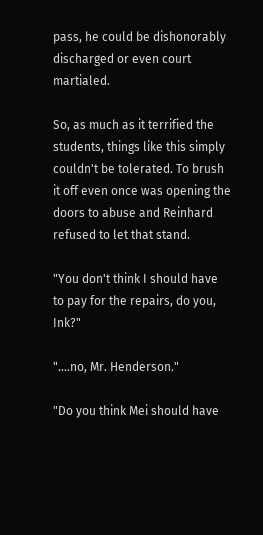pass, he could be dishonorably discharged or even court martialed.

So, as much as it terrified the students, things like this simply couldn't be tolerated. To brush it off even once was opening the doors to abuse and Reinhard refused to let that stand.

"You don't think I should have to pay for the repairs, do you, Ink?"

"....no, Mr. Henderson."

"Do you think Mei should have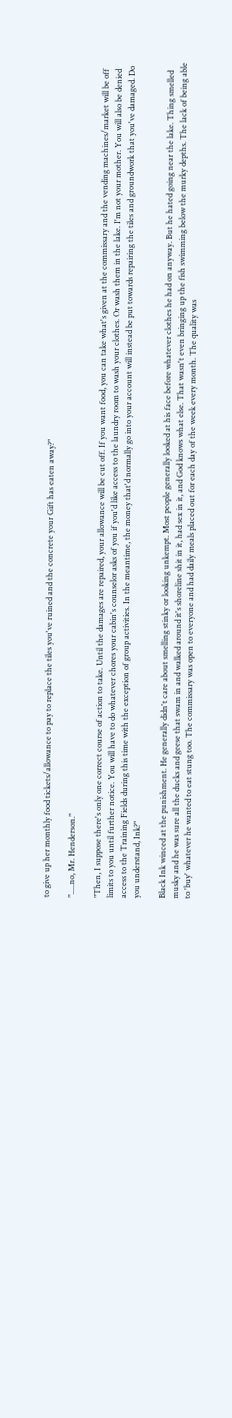to give up her monthly food tickets/allowance to pay to replace the tiles you've ruined and the concrete your Gift has eaten away?"

".....no, Mr. Henderson."

"Then, I suppose there's only one correct course of action to take. Until the damages are repaired, your allowance will be cut off. If you want food, you can take what's given at the commissary and the vending machines/market will be off limits to you until further notice. You will have to do whatever chores your cabin's counselor asks of you if you'd like access to the laundry room to wash your clothes. Or wash them in the lake. I'm not your mother. You will also be denied access to the Training Fields during this time with the exception of group activities. In the meantime, the money that'd normally go into your account will instead be put towards repairing the tiles and groundwork that you've damaged. Do you understand, Ink?"

Black Ink winced at the punishment. He generally didn't care about smelling stinky or looking unkempt. Most people generally looked at his face before whatever clothes he had on anyway. But he hated going near the lake. Thing smelled musky and he was sure all the ducks and geese that swam in and walked around it's shoreline shit in it, had sex in it, and God knows what else. That wasn't even bringing up the fish swimming below the murky depths. The lack of being able to 'buy' whatever he wanted to eat stung too. The commissary was open to everyone and had daily meals placed out for each day of the week every month. The quality was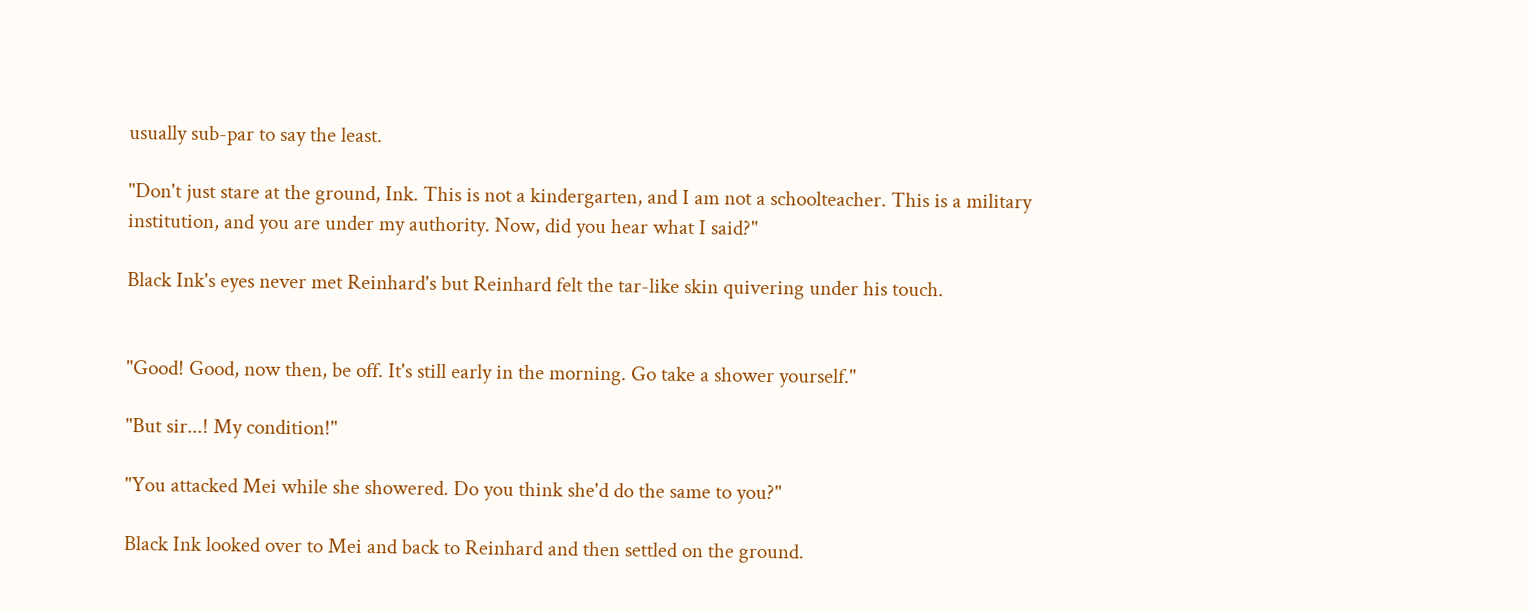usually sub-par to say the least.

"Don't just stare at the ground, Ink. This is not a kindergarten, and I am not a schoolteacher. This is a military institution, and you are under my authority. Now, did you hear what I said?"

Black Ink's eyes never met Reinhard's but Reinhard felt the tar-like skin quivering under his touch.


"Good! Good, now then, be off. It's still early in the morning. Go take a shower yourself."

"But sir...! My condition!"

"You attacked Mei while she showered. Do you think she'd do the same to you?"

Black Ink looked over to Mei and back to Reinhard and then settled on the ground.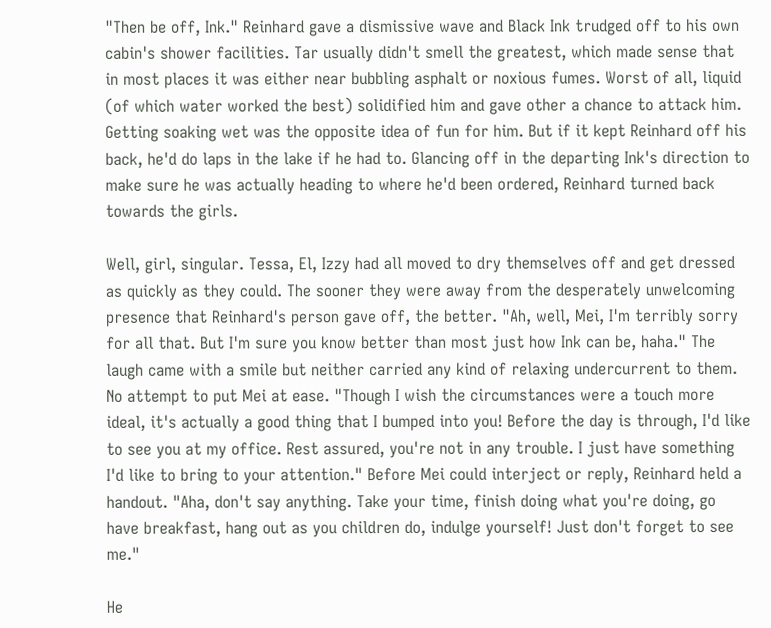"Then be off, Ink." Reinhard gave a dismissive wave and Black Ink trudged off to his own cabin's shower facilities. Tar usually didn't smell the greatest, which made sense that in most places it was either near bubbling asphalt or noxious fumes. Worst of all, liquid (of which water worked the best) solidified him and gave other a chance to attack him. Getting soaking wet was the opposite idea of fun for him. But if it kept Reinhard off his back, he'd do laps in the lake if he had to. Glancing off in the departing Ink's direction to make sure he was actually heading to where he'd been ordered, Reinhard turned back towards the girls.

Well, girl, singular. Tessa, El, Izzy had all moved to dry themselves off and get dressed as quickly as they could. The sooner they were away from the desperately unwelcoming presence that Reinhard's person gave off, the better. "Ah, well, Mei, I'm terribly sorry for all that. But I'm sure you know better than most just how Ink can be, haha." The laugh came with a smile but neither carried any kind of relaxing undercurrent to them. No attempt to put Mei at ease. "Though I wish the circumstances were a touch more ideal, it's actually a good thing that I bumped into you! Before the day is through, I'd like to see you at my office. Rest assured, you're not in any trouble. I just have something I'd like to bring to your attention." Before Mei could interject or reply, Reinhard held a handout. "Aha, don't say anything. Take your time, finish doing what you're doing, go have breakfast, hang out as you children do, indulge yourself! Just don't forget to see me."

He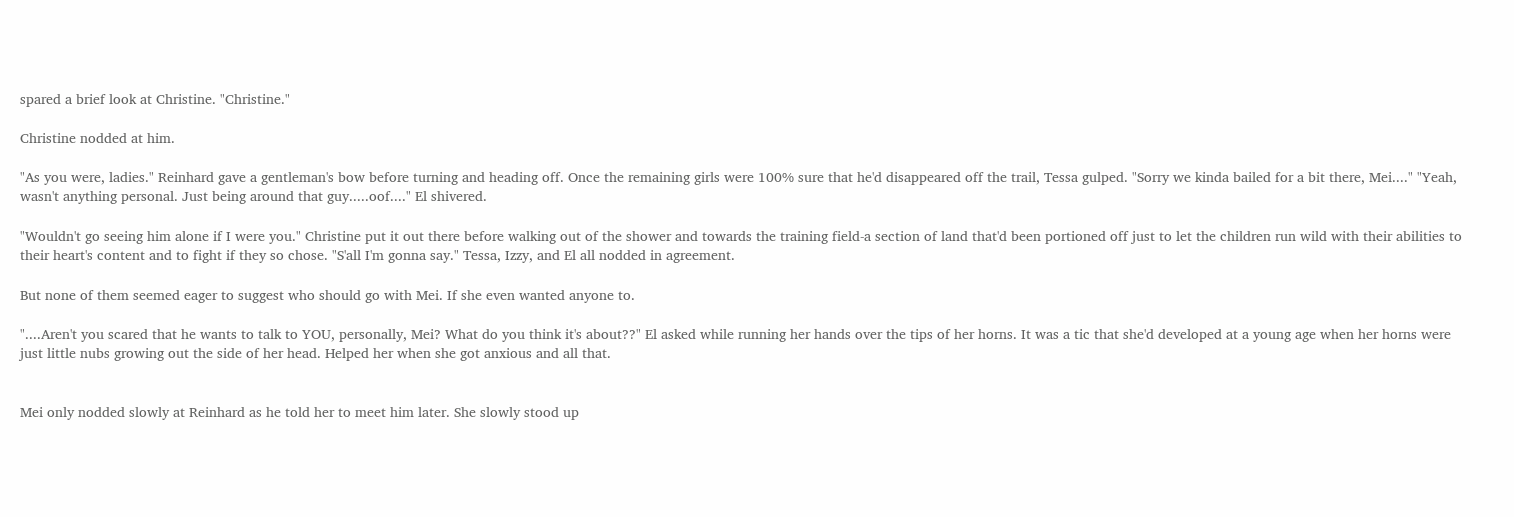spared a brief look at Christine. "Christine."

Christine nodded at him.

"As you were, ladies." Reinhard gave a gentleman's bow before turning and heading off. Once the remaining girls were 100% sure that he'd disappeared off the trail, Tessa gulped. "Sorry we kinda bailed for a bit there, Mei...." "Yeah, wasn't anything personal. Just being around that guy.....oof...." El shivered.

"Wouldn't go seeing him alone if I were you." Christine put it out there before walking out of the shower and towards the training field-a section of land that'd been portioned off just to let the children run wild with their abilities to their heart's content and to fight if they so chose. "S'all I'm gonna say." Tessa, Izzy, and El all nodded in agreement.

But none of them seemed eager to suggest who should go with Mei. If she even wanted anyone to.

"....Aren't you scared that he wants to talk to YOU, personally, Mei? What do you think it's about??" El asked while running her hands over the tips of her horns. It was a tic that she'd developed at a young age when her horns were just little nubs growing out the side of her head. Helped her when she got anxious and all that.


Mei only nodded slowly at Reinhard as he told her to meet him later. She slowly stood up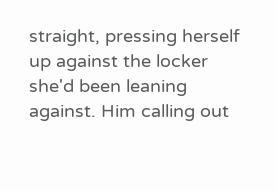straight, pressing herself up against the locker she'd been leaning against. Him calling out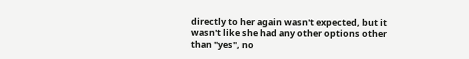directly to her again wasn't expected, but it wasn't like she had any other options other than "yes", no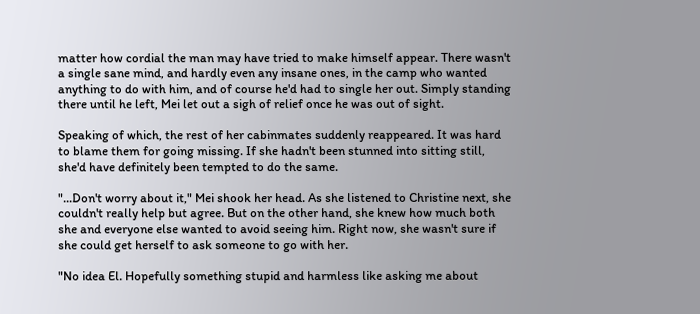matter how cordial the man may have tried to make himself appear. There wasn't a single sane mind, and hardly even any insane ones, in the camp who wanted anything to do with him, and of course he'd had to single her out. Simply standing there until he left, Mei let out a sigh of relief once he was out of sight.

Speaking of which, the rest of her cabinmates suddenly reappeared. It was hard to blame them for going missing. If she hadn't been stunned into sitting still, she'd have definitely been tempted to do the same.

"...Don't worry about it," Mei shook her head. As she listened to Christine next, she couldn't really help but agree. But on the other hand, she knew how much both she and everyone else wanted to avoid seeing him. Right now, she wasn't sure if she could get herself to ask someone to go with her.

"No idea El. Hopefully something stupid and harmless like asking me about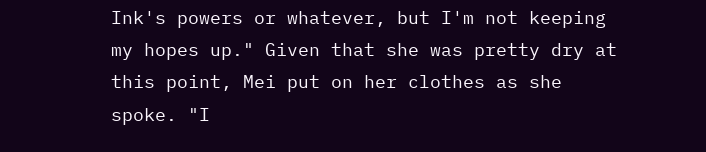Ink's powers or whatever, but I'm not keeping my hopes up." Given that she was pretty dry at this point, Mei put on her clothes as she spoke. "I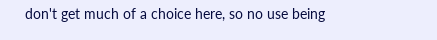don't get much of a choice here, so no use being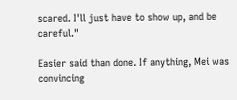scared. I'll just have to show up, and be careful."

Easier said than done. If anything, Mei was convincing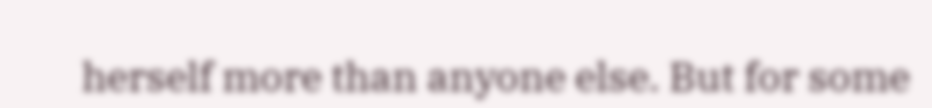herself more than anyone else. But for some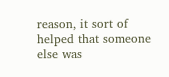reason, it sort of helped that someone else was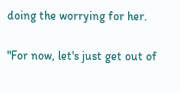doing the worrying for her.

"For now, let's just get out of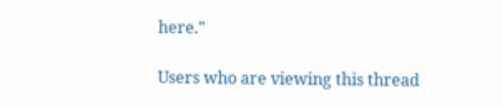here."

Users who are viewing this thread